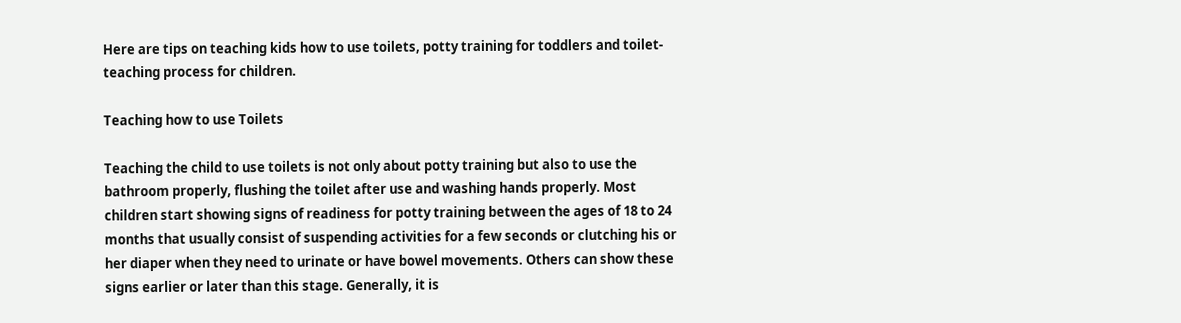Here are tips on teaching kids how to use toilets, potty training for toddlers and toilet-teaching process for children.

Teaching how to use Toilets

Teaching the child to use toilets is not only about potty training but also to use the bathroom properly, flushing the toilet after use and washing hands properly. Most children start showing signs of readiness for potty training between the ages of 18 to 24 months that usually consist of suspending activities for a few seconds or clutching his or her diaper when they need to urinate or have bowel movements. Others can show these signs earlier or later than this stage. Generally, it is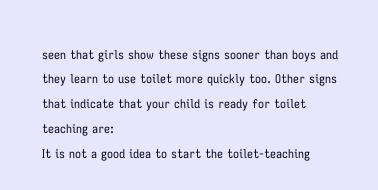seen that girls show these signs sooner than boys and they learn to use toilet more quickly too. Other signs that indicate that your child is ready for toilet teaching are:
It is not a good idea to start the toilet-teaching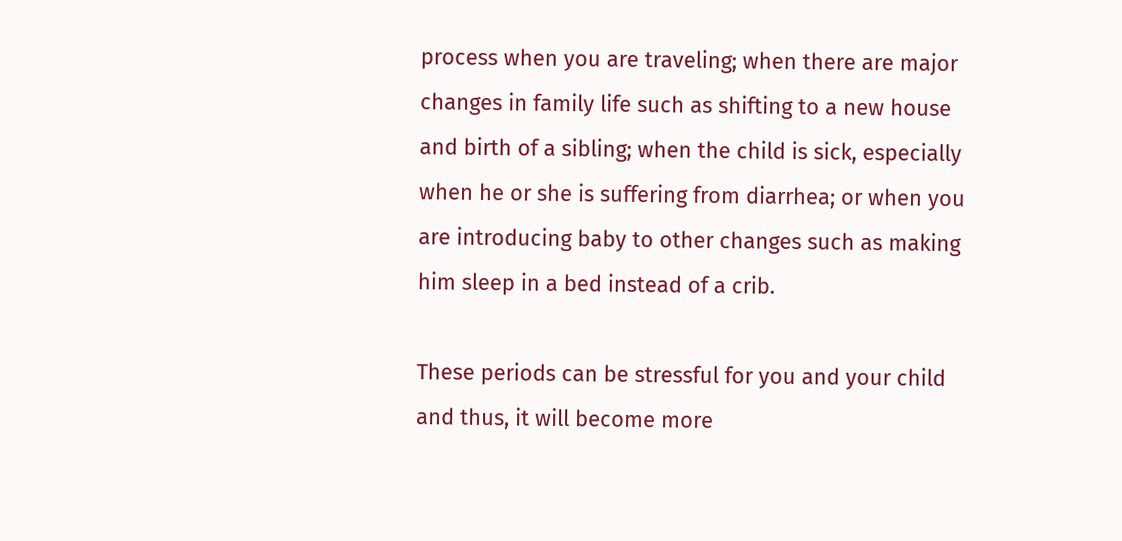process when you are traveling; when there are major changes in family life such as shifting to a new house and birth of a sibling; when the child is sick, especially when he or she is suffering from diarrhea; or when you are introducing baby to other changes such as making him sleep in a bed instead of a crib.

These periods can be stressful for you and your child and thus, it will become more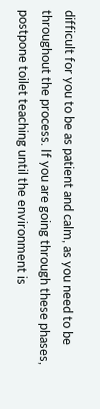difficult for you to be as patient and calm, as you need to be throughout the process. If you are going through these phases, postpone toilet teaching until the environment is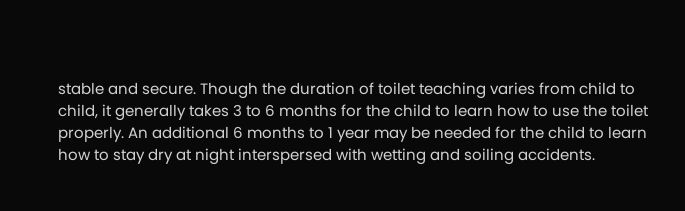stable and secure. Though the duration of toilet teaching varies from child to child, it generally takes 3 to 6 months for the child to learn how to use the toilet properly. An additional 6 months to 1 year may be needed for the child to learn how to stay dry at night interspersed with wetting and soiling accidents.